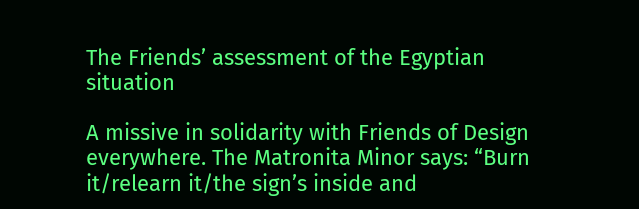The Friends’ assessment of the Egyptian situation

A missive in solidarity with Friends of Design everywhere. The Matronita Minor says: “Burn it/relearn it/the sign’s inside and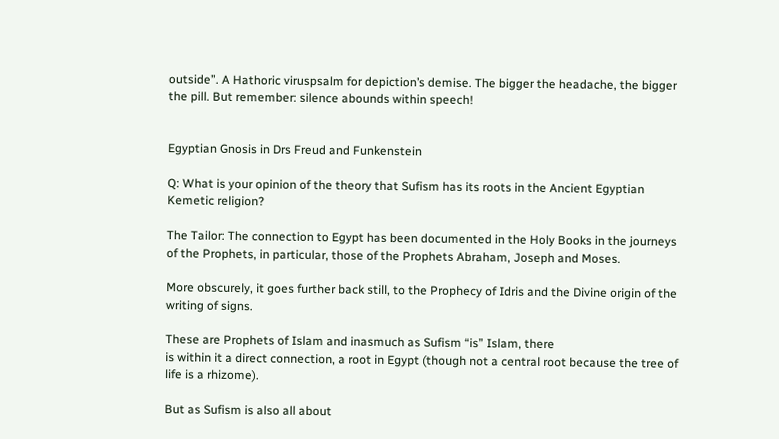outside”. A Hathoric viruspsalm for depiction’s demise. The bigger the headache, the bigger the pill. But remember: silence abounds within speech!


Egyptian Gnosis in Drs Freud and Funkenstein

Q: What is your opinion of the theory that Sufism has its roots in the Ancient Egyptian Kemetic religion?

The Tailor: The connection to Egypt has been documented in the Holy Books in the journeys of the Prophets, in particular, those of the Prophets Abraham, Joseph and Moses.

More obscurely, it goes further back still, to the Prophecy of Idris and the Divine origin of the writing of signs.

These are Prophets of Islam and inasmuch as Sufism “is” Islam, there
is within it a direct connection, a root in Egypt (though not a central root because the tree of life is a rhizome).

But as Sufism is also all about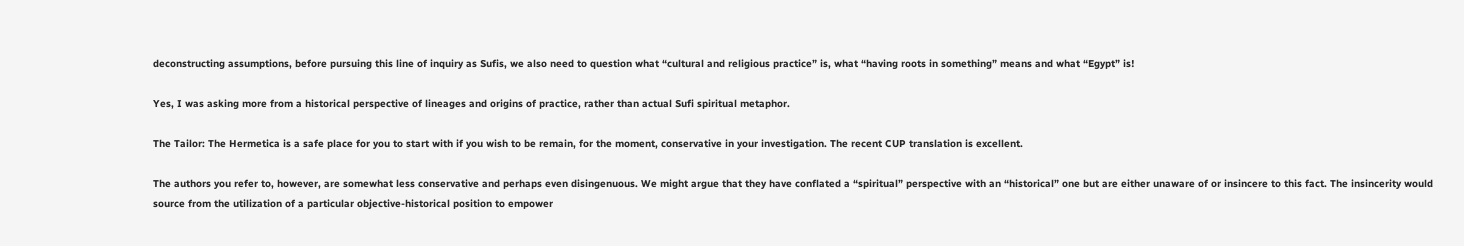deconstructing assumptions, before pursuing this line of inquiry as Sufis, we also need to question what “cultural and religious practice” is, what “having roots in something” means and what “Egypt” is!

Yes, I was asking more from a historical perspective of lineages and origins of practice, rather than actual Sufi spiritual metaphor.

The Tailor: The Hermetica is a safe place for you to start with if you wish to be remain, for the moment, conservative in your investigation. The recent CUP translation is excellent.

The authors you refer to, however, are somewhat less conservative and perhaps even disingenuous. We might argue that they have conflated a “spiritual” perspective with an “historical” one but are either unaware of or insincere to this fact. The insincerity would source from the utilization of a particular objective-historical position to empower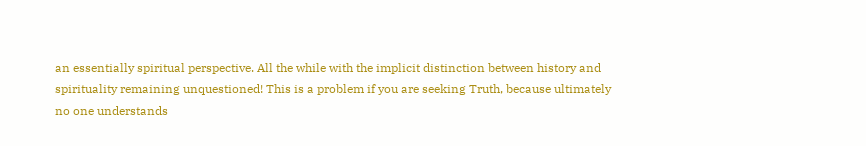an essentially spiritual perspective. All the while with the implicit distinction between history and spirituality remaining unquestioned! This is a problem if you are seeking Truth, because ultimately no one understands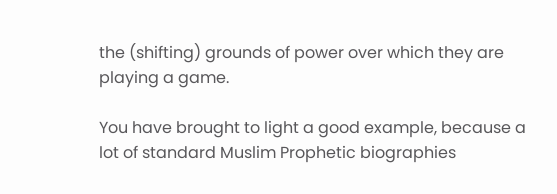the (shifting) grounds of power over which they are playing a game.

You have brought to light a good example, because a lot of standard Muslim Prophetic biographies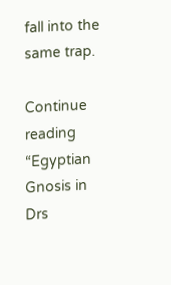fall into the same trap.

Continue reading “Egyptian Gnosis in Drs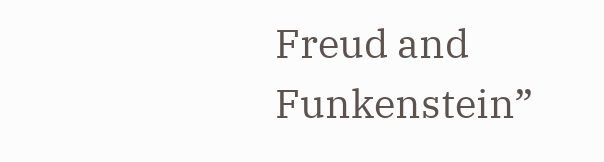Freud and Funkenstein”